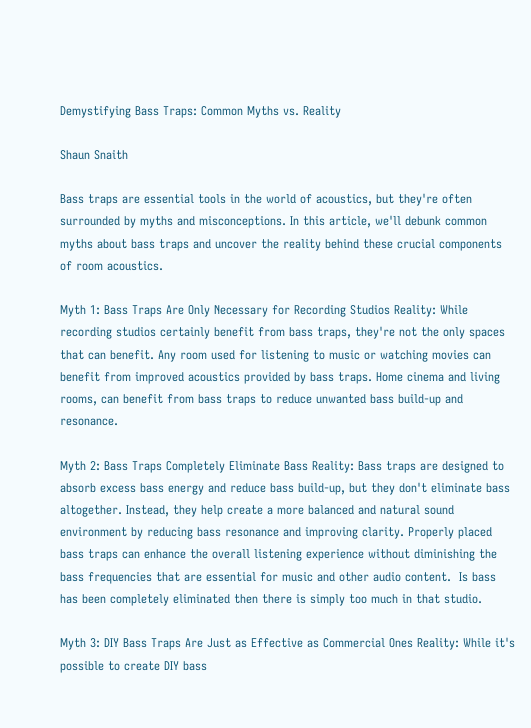Demystifying Bass Traps: Common Myths vs. Reality

Shaun Snaith

Bass traps are essential tools in the world of acoustics, but they're often surrounded by myths and misconceptions. In this article, we'll debunk common myths about bass traps and uncover the reality behind these crucial components of room acoustics.

Myth 1: Bass Traps Are Only Necessary for Recording Studios Reality: While recording studios certainly benefit from bass traps, they're not the only spaces that can benefit. Any room used for listening to music or watching movies can benefit from improved acoustics provided by bass traps. Home cinema and living rooms, can benefit from bass traps to reduce unwanted bass build-up and resonance.

Myth 2: Bass Traps Completely Eliminate Bass Reality: Bass traps are designed to absorb excess bass energy and reduce bass build-up, but they don't eliminate bass altogether. Instead, they help create a more balanced and natural sound environment by reducing bass resonance and improving clarity. Properly placed bass traps can enhance the overall listening experience without diminishing the bass frequencies that are essential for music and other audio content.  Is bass has been completely eliminated then there is simply too much in that studio.

Myth 3: DIY Bass Traps Are Just as Effective as Commercial Ones Reality: While it's possible to create DIY bass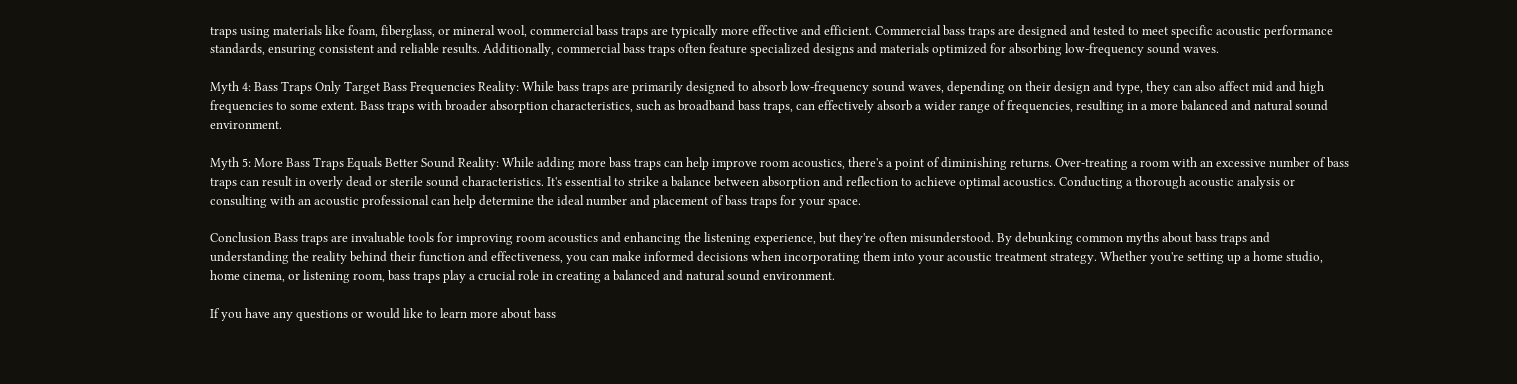traps using materials like foam, fiberglass, or mineral wool, commercial bass traps are typically more effective and efficient. Commercial bass traps are designed and tested to meet specific acoustic performance standards, ensuring consistent and reliable results. Additionally, commercial bass traps often feature specialized designs and materials optimized for absorbing low-frequency sound waves.

Myth 4: Bass Traps Only Target Bass Frequencies Reality: While bass traps are primarily designed to absorb low-frequency sound waves, depending on their design and type, they can also affect mid and high frequencies to some extent. Bass traps with broader absorption characteristics, such as broadband bass traps, can effectively absorb a wider range of frequencies, resulting in a more balanced and natural sound environment.

Myth 5: More Bass Traps Equals Better Sound Reality: While adding more bass traps can help improve room acoustics, there's a point of diminishing returns. Over-treating a room with an excessive number of bass traps can result in overly dead or sterile sound characteristics. It's essential to strike a balance between absorption and reflection to achieve optimal acoustics. Conducting a thorough acoustic analysis or consulting with an acoustic professional can help determine the ideal number and placement of bass traps for your space.

Conclusion Bass traps are invaluable tools for improving room acoustics and enhancing the listening experience, but they're often misunderstood. By debunking common myths about bass traps and understanding the reality behind their function and effectiveness, you can make informed decisions when incorporating them into your acoustic treatment strategy. Whether you're setting up a home studio, home cinema, or listening room, bass traps play a crucial role in creating a balanced and natural sound environment.

If you have any questions or would like to learn more about bass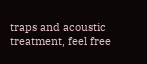traps and acoustic treatment, feel free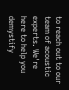to reach out to our team of acoustic experts. We're here to help you demystify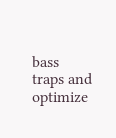bass traps and optimize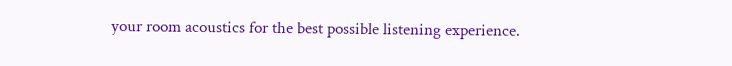your room acoustics for the best possible listening experience.